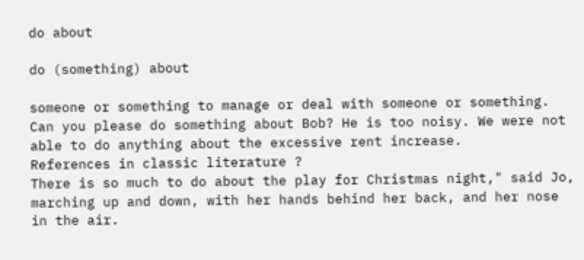do about

do (something) about

someone or something to manage or deal with someone or something. Can you please do something about Bob? He is too noisy. We were not able to do anything about the excessive rent increase.
References in classic literature ?
There is so much to do about the play for Christmas night," said Jo, marching up and down, with her hands behind her back, and her nose in the air.